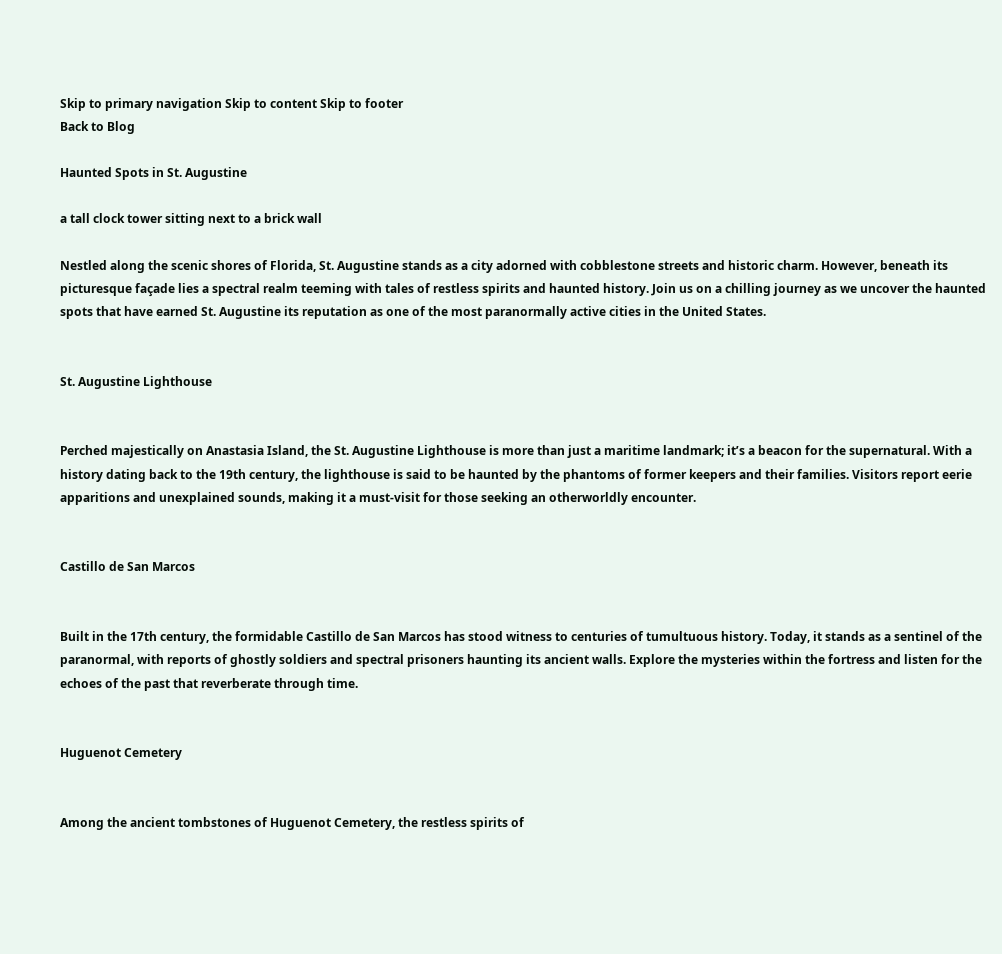Skip to primary navigation Skip to content Skip to footer
Back to Blog

Haunted Spots in St. Augustine

a tall clock tower sitting next to a brick wall

Nestled along the scenic shores of Florida, St. Augustine stands as a city adorned with cobblestone streets and historic charm. However, beneath its picturesque façade lies a spectral realm teeming with tales of restless spirits and haunted history. Join us on a chilling journey as we uncover the haunted spots that have earned St. Augustine its reputation as one of the most paranormally active cities in the United States.


St. Augustine Lighthouse


Perched majestically on Anastasia Island, the St. Augustine Lighthouse is more than just a maritime landmark; it’s a beacon for the supernatural. With a history dating back to the 19th century, the lighthouse is said to be haunted by the phantoms of former keepers and their families. Visitors report eerie apparitions and unexplained sounds, making it a must-visit for those seeking an otherworldly encounter.


Castillo de San Marcos


Built in the 17th century, the formidable Castillo de San Marcos has stood witness to centuries of tumultuous history. Today, it stands as a sentinel of the paranormal, with reports of ghostly soldiers and spectral prisoners haunting its ancient walls. Explore the mysteries within the fortress and listen for the echoes of the past that reverberate through time.


Huguenot Cemetery


Among the ancient tombstones of Huguenot Cemetery, the restless spirits of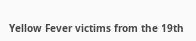Yellow Fever victims from the 19th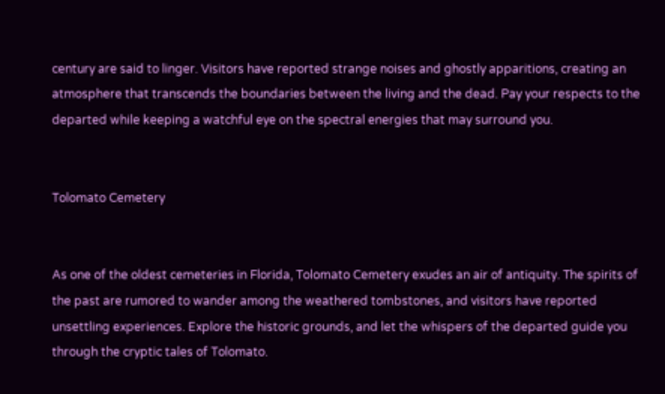century are said to linger. Visitors have reported strange noises and ghostly apparitions, creating an atmosphere that transcends the boundaries between the living and the dead. Pay your respects to the departed while keeping a watchful eye on the spectral energies that may surround you.


Tolomato Cemetery


As one of the oldest cemeteries in Florida, Tolomato Cemetery exudes an air of antiquity. The spirits of the past are rumored to wander among the weathered tombstones, and visitors have reported unsettling experiences. Explore the historic grounds, and let the whispers of the departed guide you through the cryptic tales of Tolomato.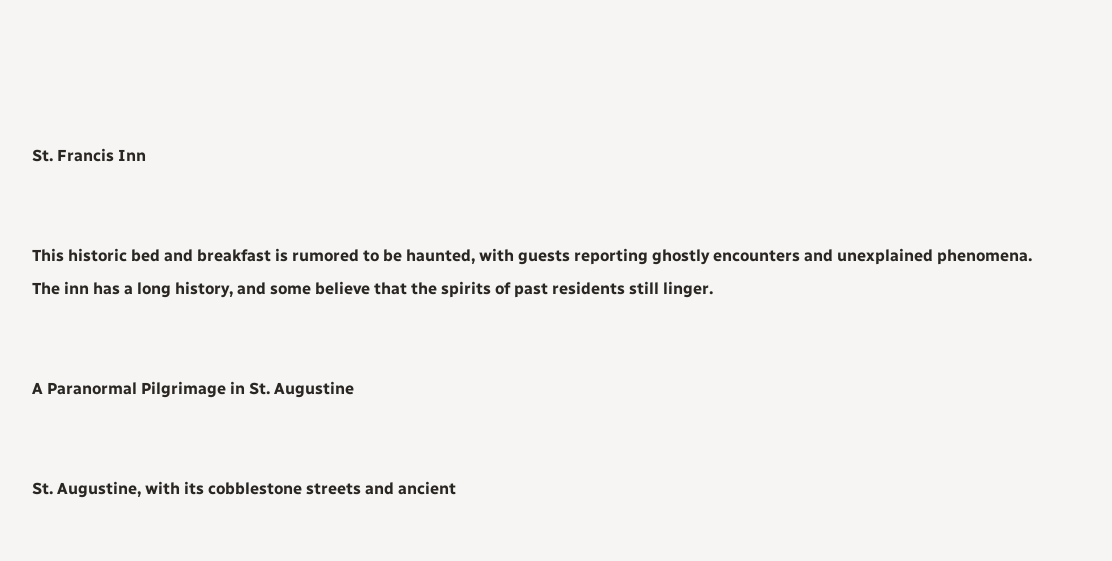St. Francis Inn


This historic bed and breakfast is rumored to be haunted, with guests reporting ghostly encounters and unexplained phenomena. The inn has a long history, and some believe that the spirits of past residents still linger.


A Paranormal Pilgrimage in St. Augustine


St. Augustine, with its cobblestone streets and ancient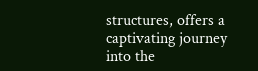structures, offers a captivating journey into the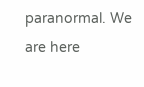paranormal. We are here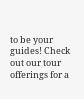to be your guides! Check out our tour offerings for a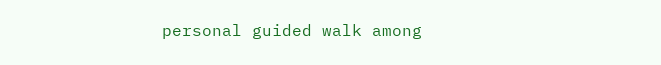personal guided walk among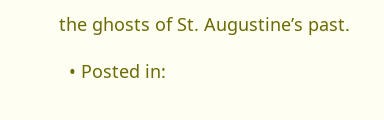the ghosts of St. Augustine’s past.

  • Posted in: